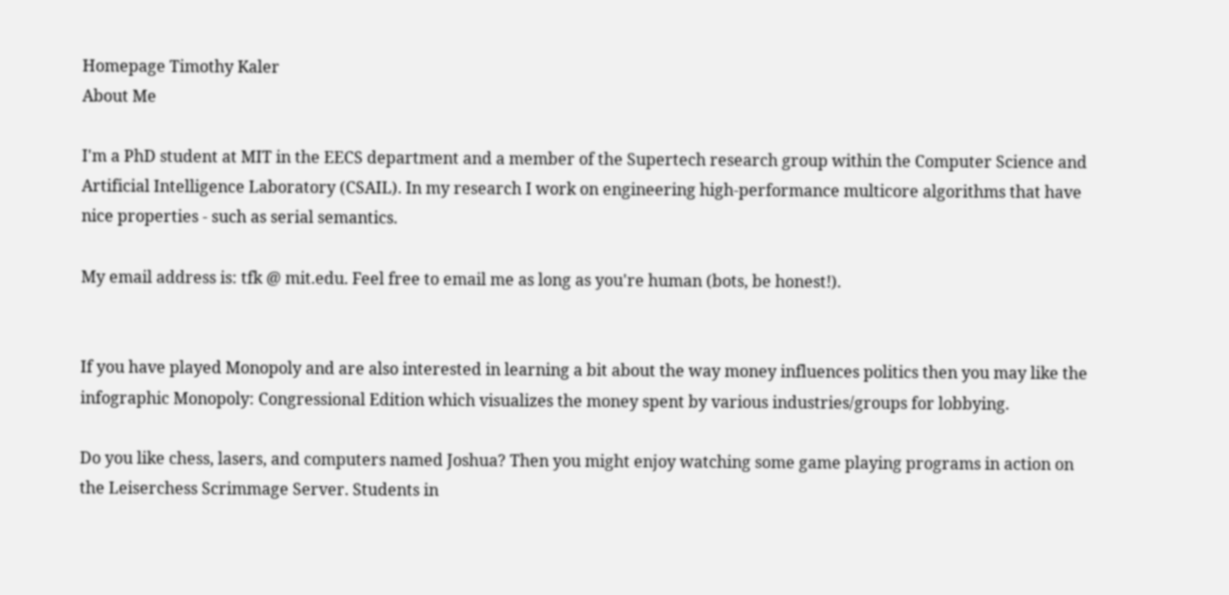Homepage Timothy Kaler
About Me

I'm a PhD student at MIT in the EECS department and a member of the Supertech research group within the Computer Science and Artificial Intelligence Laboratory (CSAIL). In my research I work on engineering high-performance multicore algorithms that have nice properties - such as serial semantics.

My email address is: tfk @ mit.edu. Feel free to email me as long as you're human (bots, be honest!).


If you have played Monopoly and are also interested in learning a bit about the way money influences politics then you may like the infographic Monopoly: Congressional Edition which visualizes the money spent by various industries/groups for lobbying.

Do you like chess, lasers, and computers named Joshua? Then you might enjoy watching some game playing programs in action on the Leiserchess Scrimmage Server. Students in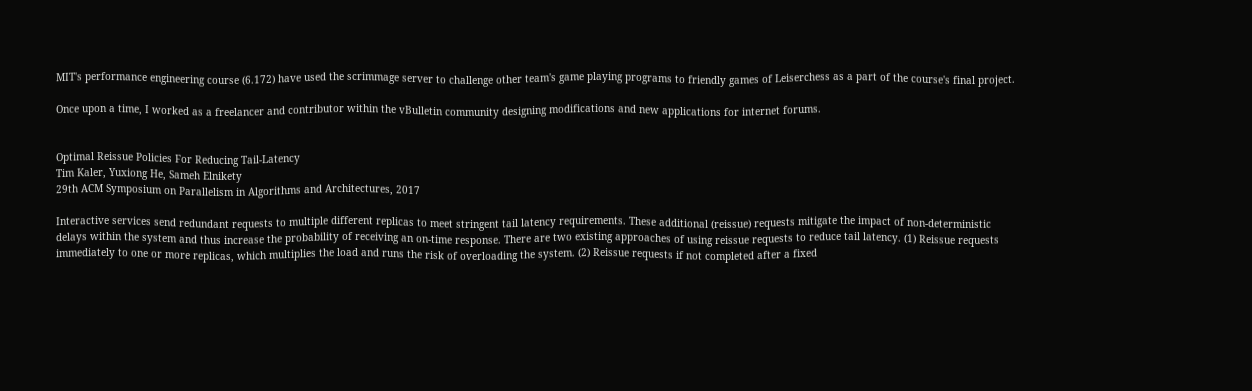MIT's performance engineering course (6.172) have used the scrimmage server to challenge other team's game playing programs to friendly games of Leiserchess as a part of the course's final project.

Once upon a time, I worked as a freelancer and contributor within the vBulletin community designing modifications and new applications for internet forums.


Optimal Reissue Policies For Reducing Tail-Latency
Tim Kaler, Yuxiong He, Sameh Elnikety
29th ACM Symposium on Parallelism in Algorithms and Architectures, 2017

Interactive services send redundant requests to multiple different replicas to meet stringent tail latency requirements. These additional (reissue) requests mitigate the impact of non-deterministic delays within the system and thus increase the probability of receiving an on-time response. There are two existing approaches of using reissue requests to reduce tail latency. (1) Reissue requests immediately to one or more replicas, which multiplies the load and runs the risk of overloading the system. (2) Reissue requests if not completed after a fixed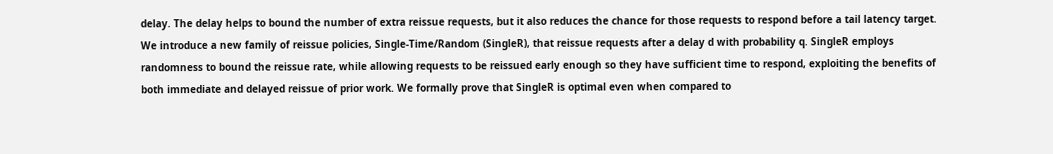delay. The delay helps to bound the number of extra reissue requests, but it also reduces the chance for those requests to respond before a tail latency target. We introduce a new family of reissue policies, Single-Time/Random (SingleR), that reissue requests after a delay d with probability q. SingleR employs randomness to bound the reissue rate, while allowing requests to be reissued early enough so they have sufficient time to respond, exploiting the benefits of both immediate and delayed reissue of prior work. We formally prove that SingleR is optimal even when compared to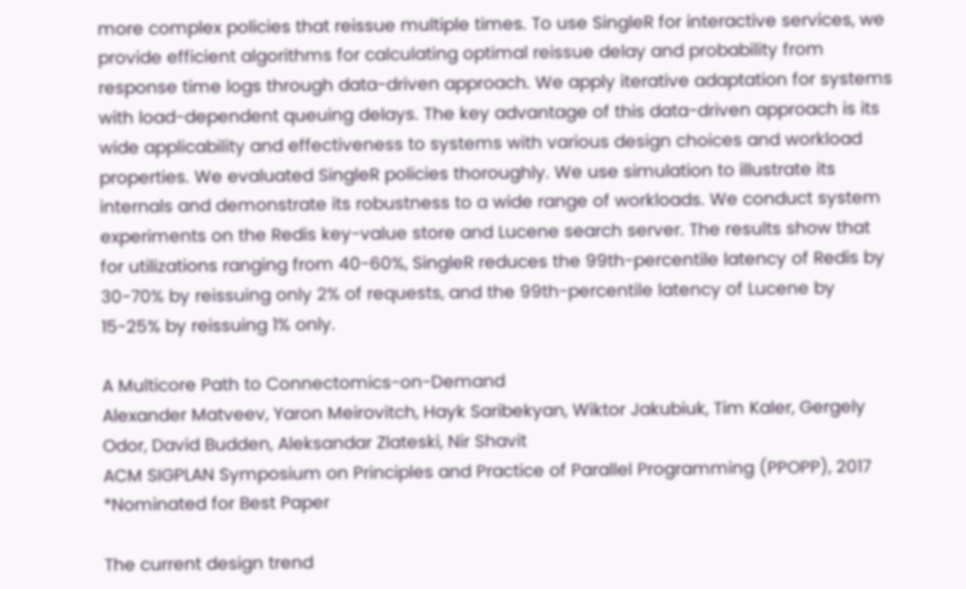more complex policies that reissue multiple times. To use SingleR for interactive services, we provide efficient algorithms for calculating optimal reissue delay and probability from response time logs through data-driven approach. We apply iterative adaptation for systems with load-dependent queuing delays. The key advantage of this data-driven approach is its wide applicability and effectiveness to systems with various design choices and workload properties. We evaluated SingleR policies thoroughly. We use simulation to illustrate its internals and demonstrate its robustness to a wide range of workloads. We conduct system experiments on the Redis key-value store and Lucene search server. The results show that for utilizations ranging from 40-60%, SingleR reduces the 99th-percentile latency of Redis by 30-70% by reissuing only 2% of requests, and the 99th-percentile latency of Lucene by 15-25% by reissuing 1% only.

A Multicore Path to Connectomics-on-Demand
Alexander Matveev, Yaron Meirovitch, Hayk Saribekyan, Wiktor Jakubiuk, Tim Kaler, Gergely Odor, David Budden, Aleksandar Zlateski, Nir Shavit
ACM SIGPLAN Symposium on Principles and Practice of Parallel Programming (PPOPP), 2017
*Nominated for Best Paper

The current design trend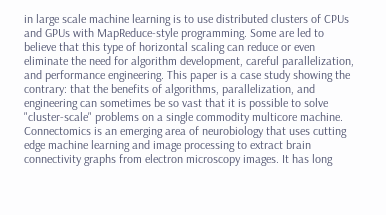in large scale machine learning is to use distributed clusters of CPUs and GPUs with MapReduce-style programming. Some are led to believe that this type of horizontal scaling can reduce or even eliminate the need for algorithm development, careful parallelization, and performance engineering. This paper is a case study showing the contrary: that the benefits of algorithms, parallelization, and engineering can sometimes be so vast that it is possible to solve "cluster-scale" problems on a single commodity multicore machine. Connectomics is an emerging area of neurobiology that uses cutting edge machine learning and image processing to extract brain connectivity graphs from electron microscopy images. It has long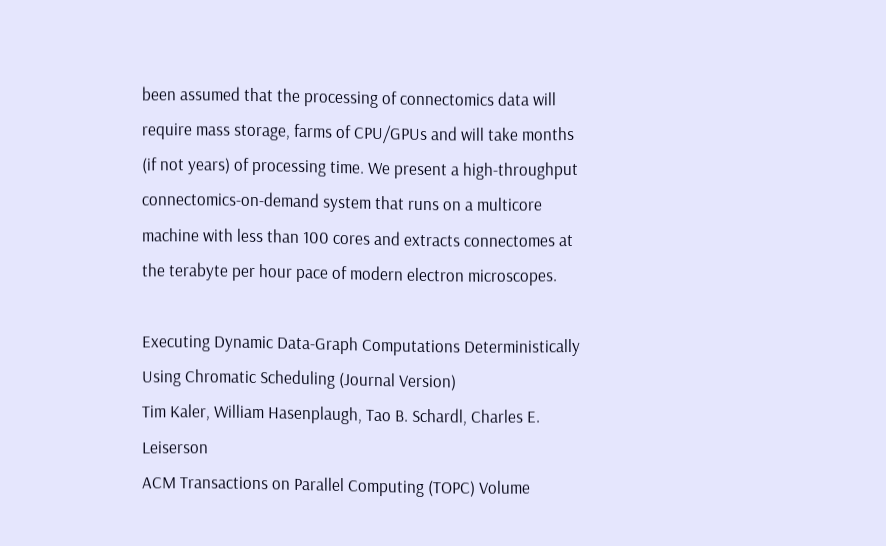been assumed that the processing of connectomics data will require mass storage, farms of CPU/GPUs and will take months (if not years) of processing time. We present a high-throughput connectomics-on-demand system that runs on a multicore machine with less than 100 cores and extracts connectomes at the terabyte per hour pace of modern electron microscopes.

Executing Dynamic Data-Graph Computations Deterministically Using Chromatic Scheduling (Journal Version)
Tim Kaler, William Hasenplaugh, Tao B. Schardl, Charles E. Leiserson
ACM Transactions on Parallel Computing (TOPC) Volume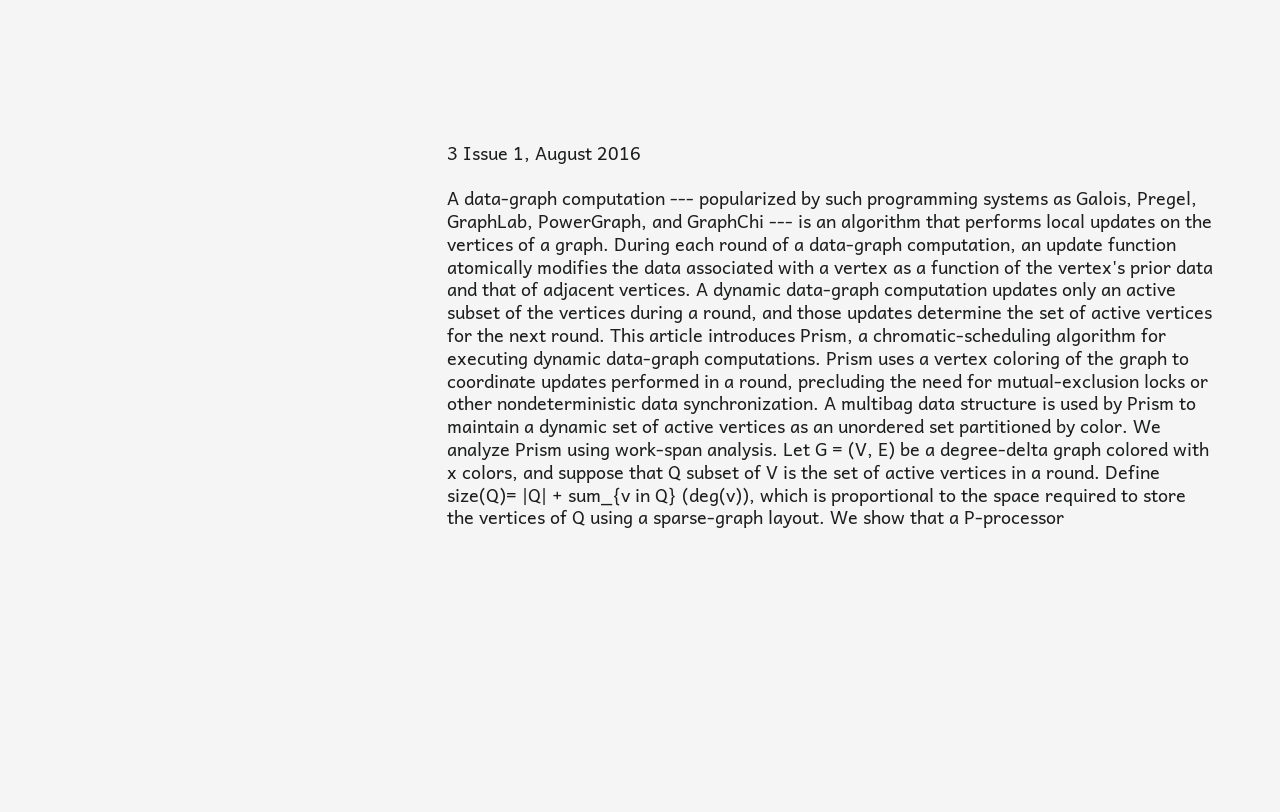3 Issue 1, August 2016

A data-graph computation --- popularized by such programming systems as Galois, Pregel, GraphLab, PowerGraph, and GraphChi --- is an algorithm that performs local updates on the vertices of a graph. During each round of a data-graph computation, an update function atomically modifies the data associated with a vertex as a function of the vertex's prior data and that of adjacent vertices. A dynamic data-graph computation updates only an active subset of the vertices during a round, and those updates determine the set of active vertices for the next round. This article introduces Prism, a chromatic-scheduling algorithm for executing dynamic data-graph computations. Prism uses a vertex coloring of the graph to coordinate updates performed in a round, precluding the need for mutual-exclusion locks or other nondeterministic data synchronization. A multibag data structure is used by Prism to maintain a dynamic set of active vertices as an unordered set partitioned by color. We analyze Prism using work-span analysis. Let G = (V, E) be a degree-delta graph colored with x colors, and suppose that Q subset of V is the set of active vertices in a round. Define size(Q)= |Q| + sum_{v in Q} (deg(v)), which is proportional to the space required to store the vertices of Q using a sparse-graph layout. We show that a P-processor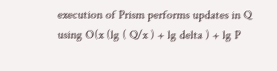execution of Prism performs updates in Q using O(x (lg ( Q/x ) + lg delta ) + lg P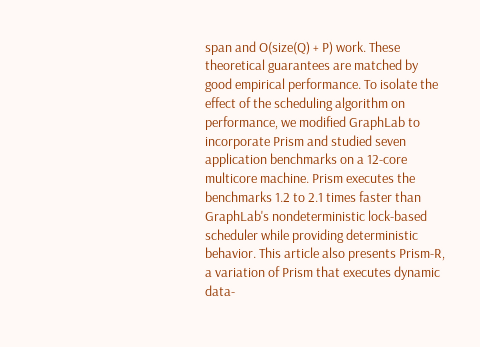span and O(size(Q) + P) work. These theoretical guarantees are matched by good empirical performance. To isolate the effect of the scheduling algorithm on performance, we modified GraphLab to incorporate Prism and studied seven application benchmarks on a 12-core multicore machine. Prism executes the benchmarks 1.2 to 2.1 times faster than GraphLab's nondeterministic lock-based scheduler while providing deterministic behavior. This article also presents Prism-R, a variation of Prism that executes dynamic data-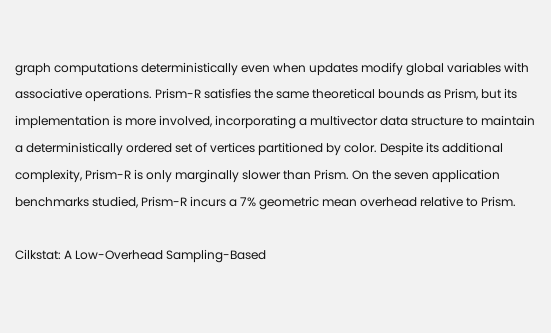graph computations deterministically even when updates modify global variables with associative operations. Prism-R satisfies the same theoretical bounds as Prism, but its implementation is more involved, incorporating a multivector data structure to maintain a deterministically ordered set of vertices partitioned by color. Despite its additional complexity, Prism-R is only marginally slower than Prism. On the seven application benchmarks studied, Prism-R incurs a 7% geometric mean overhead relative to Prism.

Cilkstat: A Low-Overhead Sampling-Based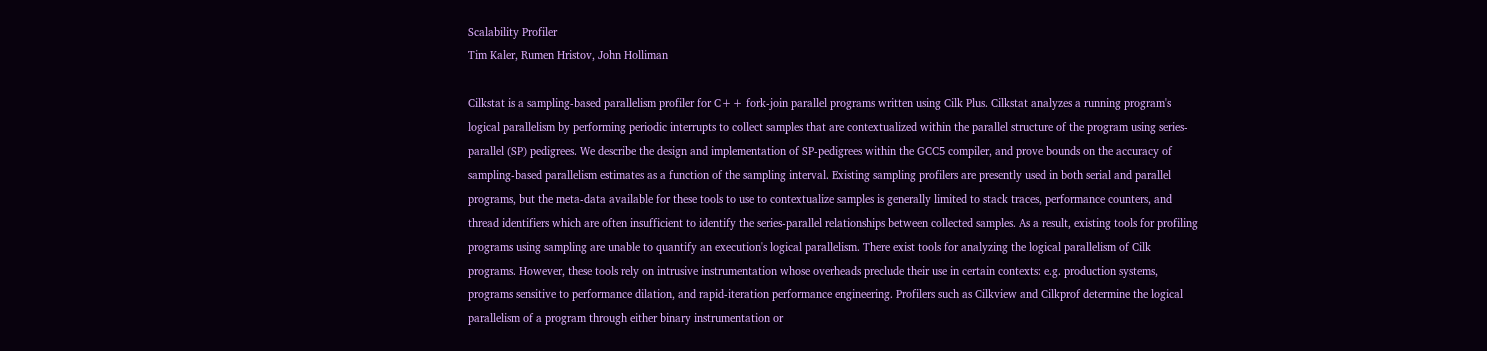Scalability Profiler
Tim Kaler, Rumen Hristov, John Holliman

Cilkstat is a sampling-based parallelism profiler for C++ fork-join parallel programs written using Cilk Plus. Cilkstat analyzes a running program's logical parallelism by performing periodic interrupts to collect samples that are contextualized within the parallel structure of the program using series-parallel (SP) pedigrees. We describe the design and implementation of SP-pedigrees within the GCC5 compiler, and prove bounds on the accuracy of sampling-based parallelism estimates as a function of the sampling interval. Existing sampling profilers are presently used in both serial and parallel programs, but the meta-data available for these tools to use to contextualize samples is generally limited to stack traces, performance counters, and thread identifiers which are often insufficient to identify the series-parallel relationships between collected samples. As a result, existing tools for profiling programs using sampling are unable to quantify an execution's logical parallelism. There exist tools for analyzing the logical parallelism of Cilk programs. However, these tools rely on intrusive instrumentation whose overheads preclude their use in certain contexts: e.g. production systems, programs sensitive to performance dilation, and rapid-iteration performance engineering. Profilers such as Cilkview and Cilkprof determine the logical parallelism of a program through either binary instrumentation or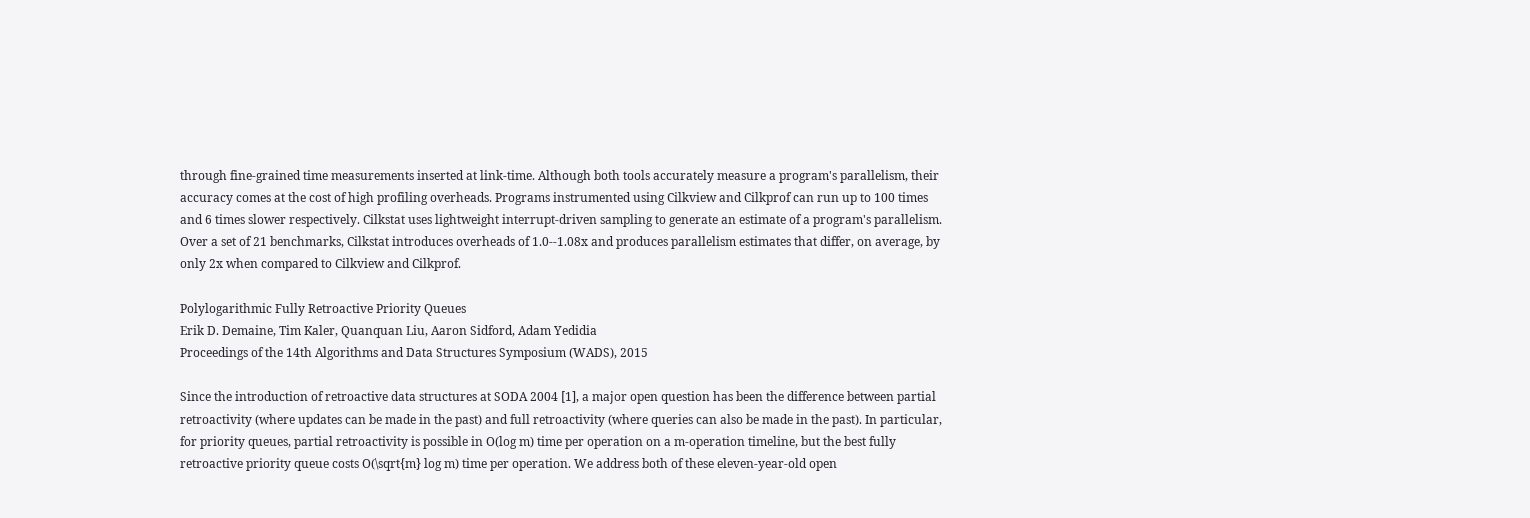through fine-grained time measurements inserted at link-time. Although both tools accurately measure a program's parallelism, their accuracy comes at the cost of high profiling overheads. Programs instrumented using Cilkview and Cilkprof can run up to 100 times and 6 times slower respectively. Cilkstat uses lightweight interrupt-driven sampling to generate an estimate of a program's parallelism. Over a set of 21 benchmarks, Cilkstat introduces overheads of 1.0--1.08x and produces parallelism estimates that differ, on average, by only 2x when compared to Cilkview and Cilkprof.

Polylogarithmic Fully Retroactive Priority Queues
Erik D. Demaine, Tim Kaler, Quanquan Liu, Aaron Sidford, Adam Yedidia
Proceedings of the 14th Algorithms and Data Structures Symposium (WADS), 2015

Since the introduction of retroactive data structures at SODA 2004 [1], a major open question has been the difference between partial retroactivity (where updates can be made in the past) and full retroactivity (where queries can also be made in the past). In particular, for priority queues, partial retroactivity is possible in O(log m) time per operation on a m-operation timeline, but the best fully retroactive priority queue costs O(\sqrt{m} log m) time per operation. We address both of these eleven-year-old open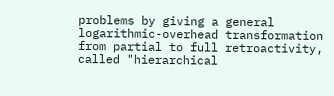problems by giving a general logarithmic-overhead transformation from partial to full retroactivity, called "hierarchical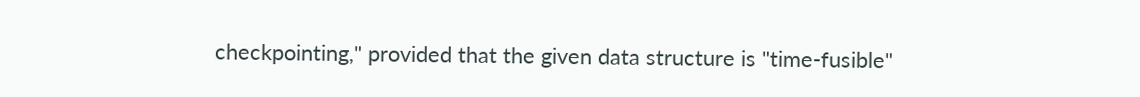checkpointing," provided that the given data structure is "time-fusible"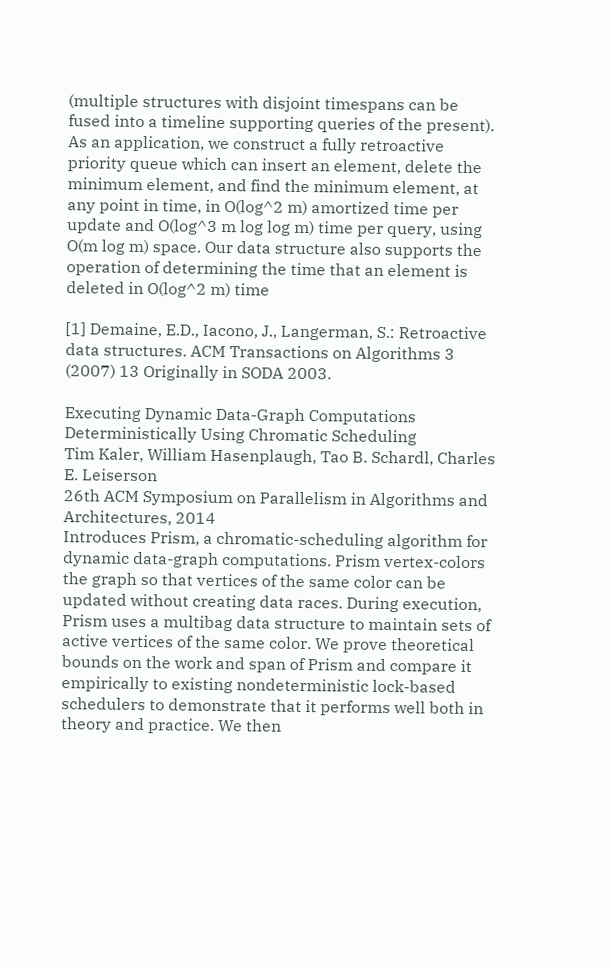(multiple structures with disjoint timespans can be fused into a timeline supporting queries of the present). As an application, we construct a fully retroactive priority queue which can insert an element, delete the minimum element, and find the minimum element, at any point in time, in O(log^2 m) amortized time per update and O(log^3 m log log m) time per query, using O(m log m) space. Our data structure also supports the operation of determining the time that an element is deleted in O(log^2 m) time

[1] Demaine, E.D., Iacono, J., Langerman, S.: Retroactive data structures. ACM Transactions on Algorithms 3 (2007) 13 Originally in SODA 2003.

Executing Dynamic Data-Graph Computations Deterministically Using Chromatic Scheduling
Tim Kaler, William Hasenplaugh, Tao B. Schardl, Charles E. Leiserson
26th ACM Symposium on Parallelism in Algorithms and Architectures, 2014
Introduces Prism, a chromatic-scheduling algorithm for dynamic data-graph computations. Prism vertex-colors the graph so that vertices of the same color can be updated without creating data races. During execution, Prism uses a multibag data structure to maintain sets of active vertices of the same color. We prove theoretical bounds on the work and span of Prism and compare it empirically to existing nondeterministic lock-based schedulers to demonstrate that it performs well both in theory and practice. We then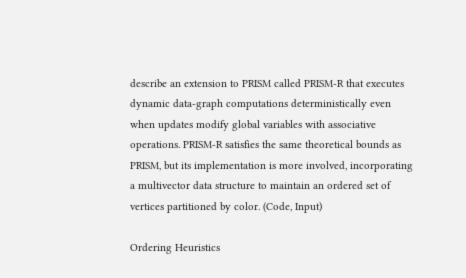describe an extension to PRISM called PRISM-R that executes dynamic data-graph computations deterministically even when updates modify global variables with associative operations. PRISM-R satisfies the same theoretical bounds as PRISM, but its implementation is more involved, incorporating a multivector data structure to maintain an ordered set of vertices partitioned by color. (Code, Input)

Ordering Heuristics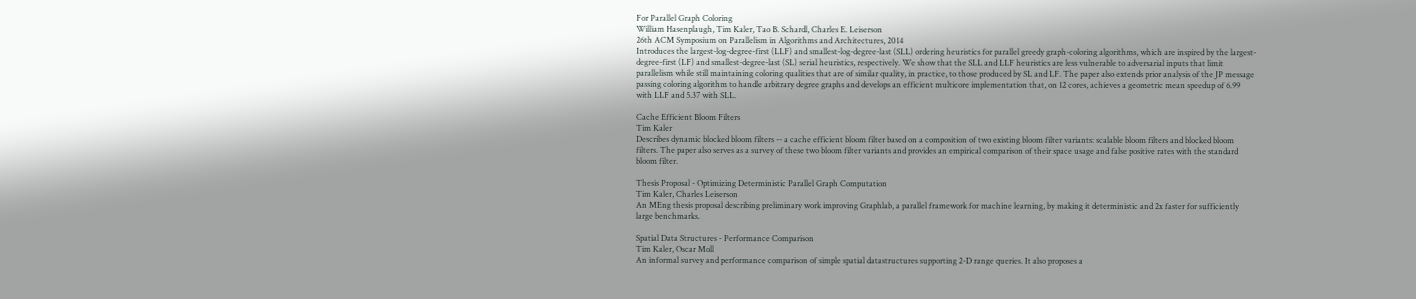For Parallel Graph Coloring
William Hasenplaugh, Tim Kaler, Tao B. Schardl, Charles E. Leiserson
26th ACM Symposium on Parallelism in Algorithms and Architectures, 2014
Introduces the largest-log-degree-first (LLF) and smallest-log-degree-last (SLL) ordering heuristics for parallel greedy graph-coloring algorithms, which are inspired by the largest-degree-first (LF) and smallest-degree-last (SL) serial heuristics, respectively. We show that the SLL and LLF heuristics are less vulnerable to adversarial inputs that limit parallelism while still maintaining coloring qualities that are of similar quality, in practice, to those produced by SL and LF. The paper also extends prior analysis of the JP message passing coloring algorithm to handle arbitrary degree graphs and develops an efficient multicore implementation that, on 12 cores, achieves a geometric mean speedup of 6.99 with LLF and 5.37 with SLL.

Cache Efficient Bloom Filters
Tim Kaler
Describes dynamic blocked bloom filters -- a cache efficient bloom filter based on a composition of two existing bloom filter variants: scalable bloom filters and blocked bloom filters. The paper also serves as a survey of these two bloom filter variants and provides an empirical comparison of their space usage and false positive rates with the standard bloom filter.

Thesis Proposal - Optimizing Deterministic Parallel Graph Computation
Tim Kaler, Charles Leiserson
An MEng thesis proposal describing preliminary work improving Graphlab, a parallel framework for machine learning, by making it deterministic and 2x faster for sufficiently large benchmarks.

Spatial Data Structures - Performance Comparison
Tim Kaler, Oscar Moll
An informal survey and performance comparison of simple spatial datastructures supporting 2-D range queries. It also proposes a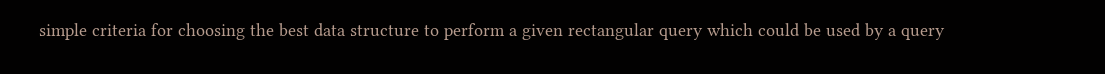simple criteria for choosing the best data structure to perform a given rectangular query which could be used by a query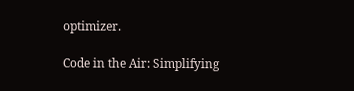optimizer.

Code in the Air: Simplifying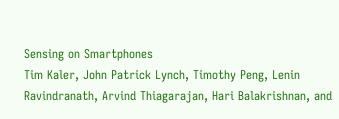Sensing on Smartphones
Tim Kaler, John Patrick Lynch, Timothy Peng, Lenin Ravindranath, Arvind Thiagarajan, Hari Balakrishnan, and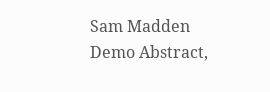Sam Madden
Demo Abstract,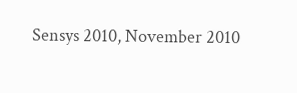Sensys 2010, November 2010